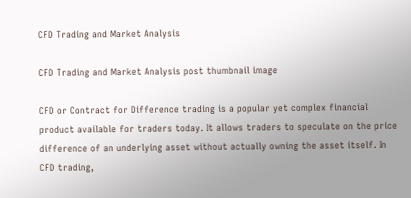CFD Trading and Market Analysis

CFD Trading and Market Analysis post thumbnail image

CFD or Contract for Difference trading is a popular yet complex financial product available for traders today. It allows traders to speculate on the price difference of an underlying asset without actually owning the asset itself. In CFD trading,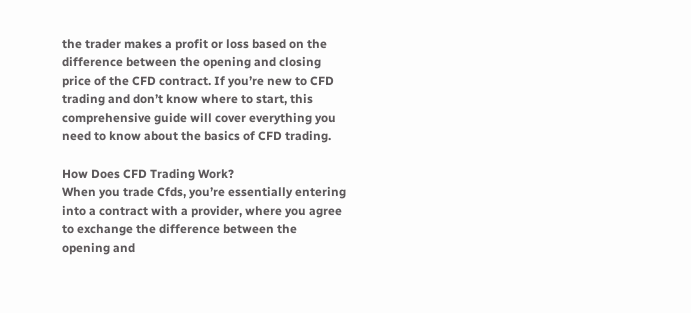the trader makes a profit or loss based on the difference between the opening and closing price of the CFD contract. If you’re new to CFD trading and don’t know where to start, this comprehensive guide will cover everything you need to know about the basics of CFD trading.

How Does CFD Trading Work?
When you trade Cfds, you’re essentially entering into a contract with a provider, where you agree to exchange the difference between the opening and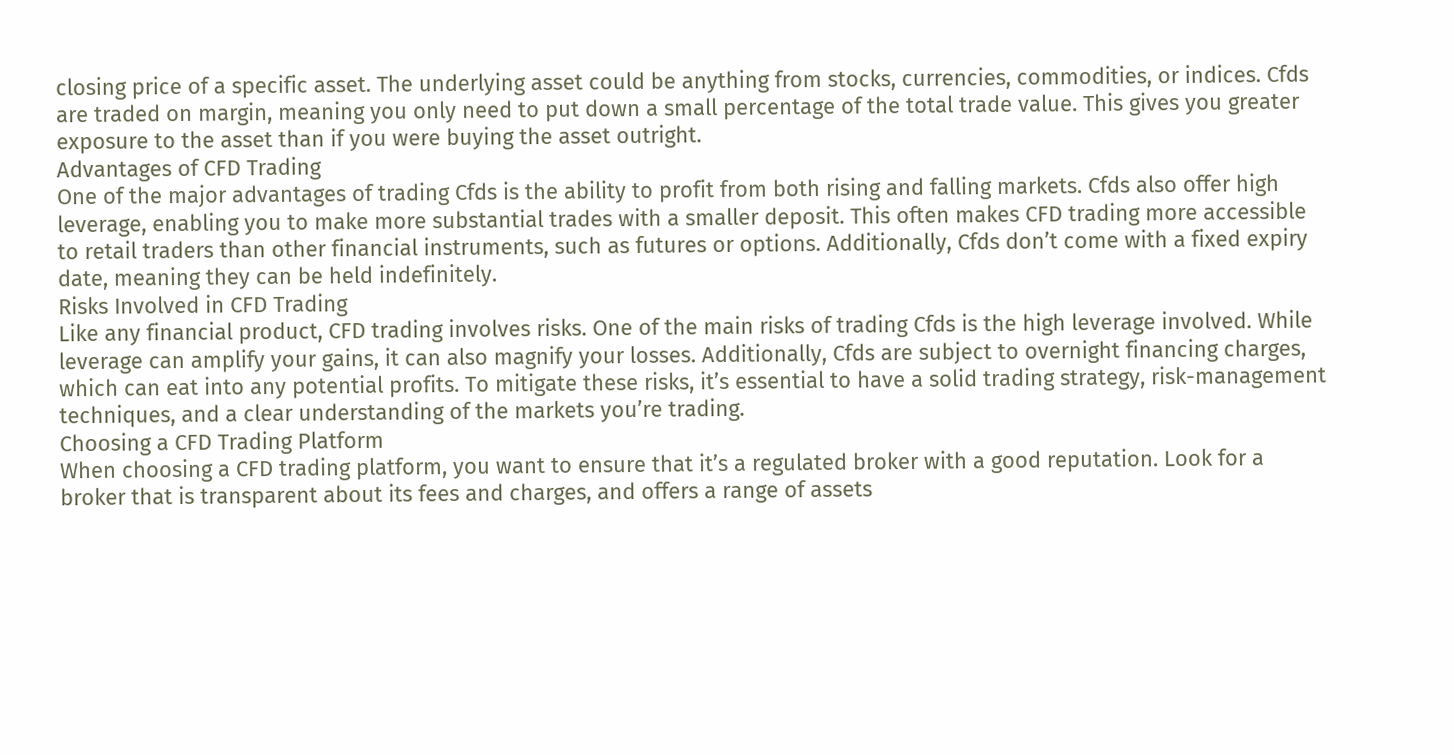closing price of a specific asset. The underlying asset could be anything from stocks, currencies, commodities, or indices. Cfds are traded on margin, meaning you only need to put down a small percentage of the total trade value. This gives you greater exposure to the asset than if you were buying the asset outright.
Advantages of CFD Trading
One of the major advantages of trading Cfds is the ability to profit from both rising and falling markets. Cfds also offer high leverage, enabling you to make more substantial trades with a smaller deposit. This often makes CFD trading more accessible to retail traders than other financial instruments, such as futures or options. Additionally, Cfds don’t come with a fixed expiry date, meaning they can be held indefinitely.
Risks Involved in CFD Trading
Like any financial product, CFD trading involves risks. One of the main risks of trading Cfds is the high leverage involved. While leverage can amplify your gains, it can also magnify your losses. Additionally, Cfds are subject to overnight financing charges, which can eat into any potential profits. To mitigate these risks, it’s essential to have a solid trading strategy, risk-management techniques, and a clear understanding of the markets you’re trading.
Choosing a CFD Trading Platform
When choosing a CFD trading platform, you want to ensure that it’s a regulated broker with a good reputation. Look for a broker that is transparent about its fees and charges, and offers a range of assets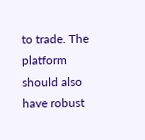to trade. The platform should also have robust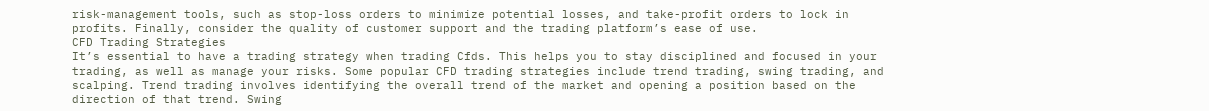risk-management tools, such as stop-loss orders to minimize potential losses, and take-profit orders to lock in profits. Finally, consider the quality of customer support and the trading platform’s ease of use.
CFD Trading Strategies
It’s essential to have a trading strategy when trading Cfds. This helps you to stay disciplined and focused in your trading, as well as manage your risks. Some popular CFD trading strategies include trend trading, swing trading, and scalping. Trend trading involves identifying the overall trend of the market and opening a position based on the direction of that trend. Swing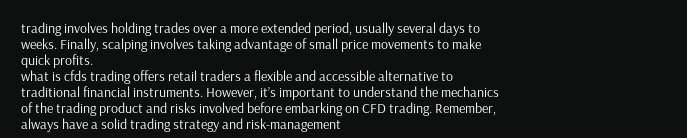trading involves holding trades over a more extended period, usually several days to weeks. Finally, scalping involves taking advantage of small price movements to make quick profits.
what is cfds trading offers retail traders a flexible and accessible alternative to traditional financial instruments. However, it’s important to understand the mechanics of the trading product and risks involved before embarking on CFD trading. Remember, always have a solid trading strategy and risk-management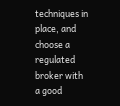techniques in place, and choose a regulated broker with a good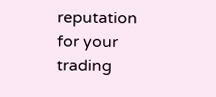reputation for your trading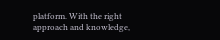platform. With the right approach and knowledge,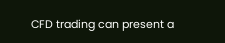CFD trading can present a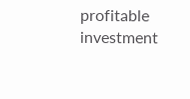profitable investment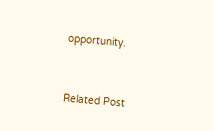opportunity.


Related Post